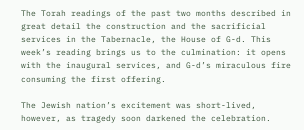The Torah readings of the past two months described in great detail the construction and the sacrificial services in the Tabernacle, the House of G-d. This week’s reading brings us to the culmination: it opens with the inaugural services, and G-d’s miraculous fire consuming the first offering.

The Jewish nation’s excitement was short-lived, however, as tragedy soon darkened the celebration.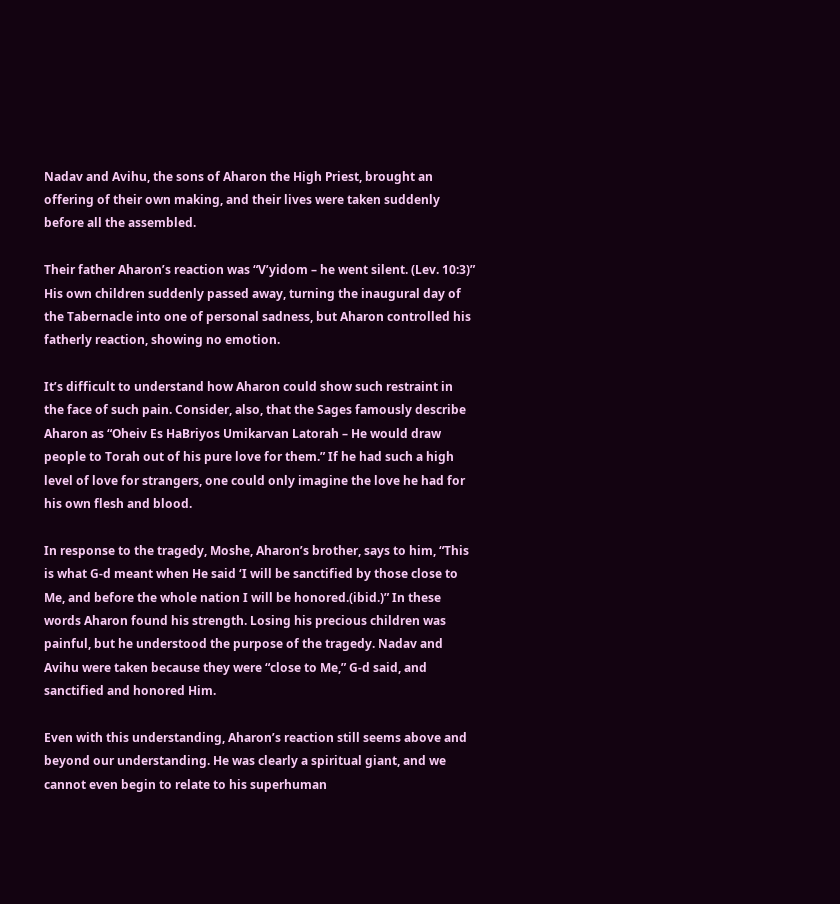Nadav and Avihu, the sons of Aharon the High Priest, brought an offering of their own making, and their lives were taken suddenly before all the assembled.

Their father Aharon’s reaction was “V’yidom – he went silent. (Lev. 10:3)” His own children suddenly passed away, turning the inaugural day of the Tabernacle into one of personal sadness, but Aharon controlled his fatherly reaction, showing no emotion.

It’s difficult to understand how Aharon could show such restraint in the face of such pain. Consider, also, that the Sages famously describe Aharon as “Oheiv Es HaBriyos Umikarvan Latorah – He would draw people to Torah out of his pure love for them.” If he had such a high level of love for strangers, one could only imagine the love he had for his own flesh and blood.

In response to the tragedy, Moshe, Aharon’s brother, says to him, “This is what G-d meant when He said ‘I will be sanctified by those close to Me, and before the whole nation I will be honored.(ibid.)” In these words Aharon found his strength. Losing his precious children was painful, but he understood the purpose of the tragedy. Nadav and Avihu were taken because they were “close to Me,” G-d said, and sanctified and honored Him.

Even with this understanding, Aharon’s reaction still seems above and beyond our understanding. He was clearly a spiritual giant, and we cannot even begin to relate to his superhuman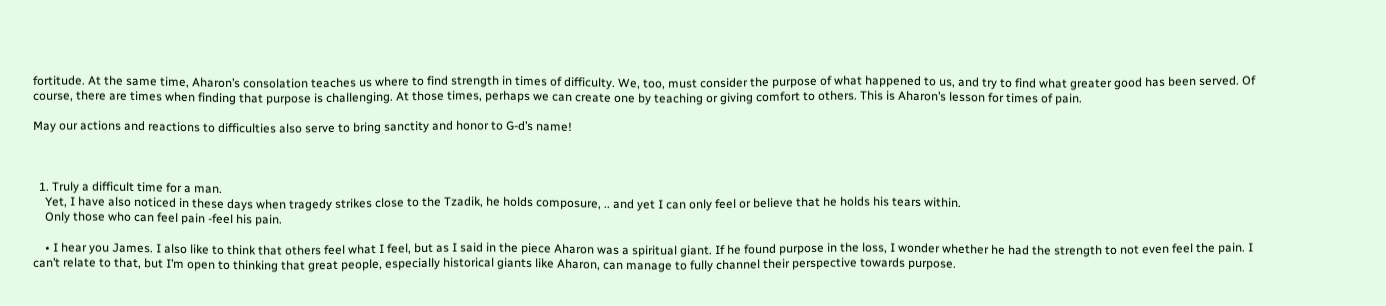fortitude. At the same time, Aharon’s consolation teaches us where to find strength in times of difficulty. We, too, must consider the purpose of what happened to us, and try to find what greater good has been served. Of course, there are times when finding that purpose is challenging. At those times, perhaps we can create one by teaching or giving comfort to others. This is Aharon’s lesson for times of pain.

May our actions and reactions to difficulties also serve to bring sanctity and honor to G-d’s name!



  1. Truly a difficult time for a man.
    Yet, I have also noticed in these days when tragedy strikes close to the Tzadik, he holds composure, .. and yet I can only feel or believe that he holds his tears within.
    Only those who can feel pain -feel his pain.

    • I hear you James. I also like to think that others feel what I feel, but as I said in the piece Aharon was a spiritual giant. If he found purpose in the loss, I wonder whether he had the strength to not even feel the pain. I can’t relate to that, but I’m open to thinking that great people, especially historical giants like Aharon, can manage to fully channel their perspective towards purpose.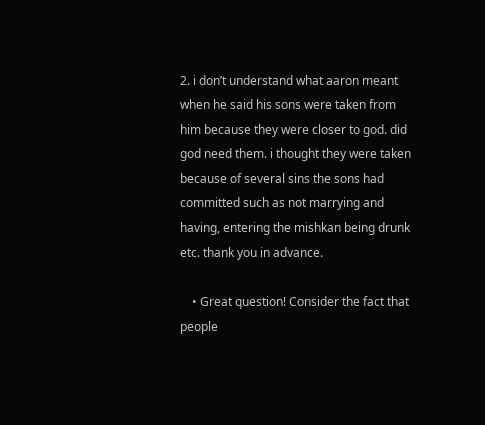2. i don’t understand what aaron meant when he said his sons were taken from him because they were closer to god. did god need them. i thought they were taken because of several sins the sons had committed such as not marrying and having, entering the mishkan being drunk etc. thank you in advance.

    • Great question! Consider the fact that people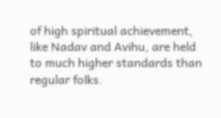of high spiritual achievement, like Nadav and Avihu, are held to much higher standards than regular folks.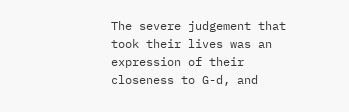The severe judgement that took their lives was an expression of their closeness to G-d, and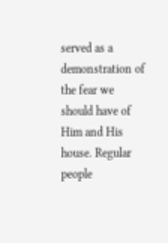served as a demonstration of the fear we should have of Him and His house. Regular people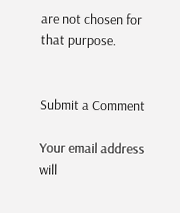are not chosen for that purpose.


Submit a Comment

Your email address will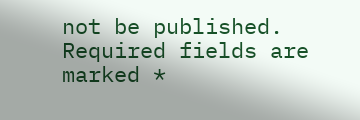not be published. Required fields are marked *